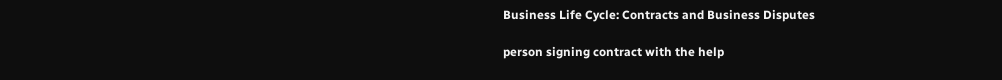Business Life Cycle: Contracts and Business Disputes

person signing contract with the help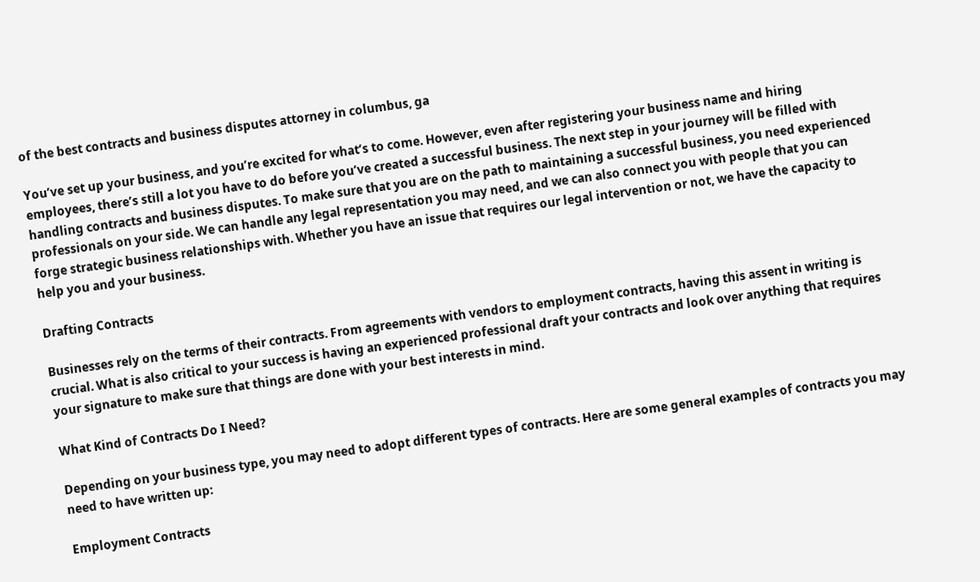of the best contracts and business disputes attorney in columbus, ga

You’ve set up your business, and you’re excited for what’s to come. However, even after registering your business name and hiring employees, there’s still a lot you have to do before you’ve created a successful business. The next step in your journey will be filled with handling contracts and business disputes. To make sure that you are on the path to maintaining a successful business, you need experienced professionals on your side. We can handle any legal representation you may need, and we can also connect you with people that you can forge strategic business relationships with. Whether you have an issue that requires our legal intervention or not, we have the capacity to help you and your business.

Drafting Contracts

Businesses rely on the terms of their contracts. From agreements with vendors to employment contracts, having this assent in writing is crucial. What is also critical to your success is having an experienced professional draft your contracts and look over anything that requires your signature to make sure that things are done with your best interests in mind.

What Kind of Contracts Do I Need?

Depending on your business type, you may need to adopt different types of contracts. Here are some general examples of contracts you may need to have written up:

Employment Contracts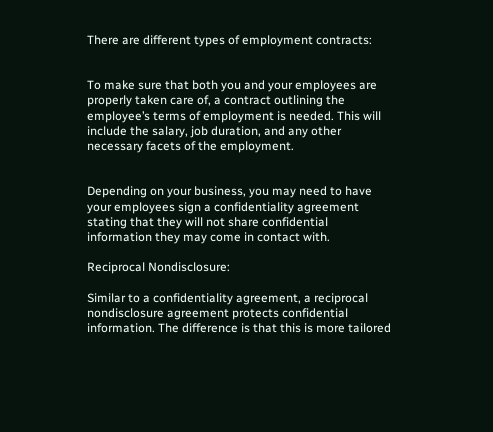There are different types of employment contracts:


To make sure that both you and your employees are properly taken care of, a contract outlining the employee’s terms of employment is needed. This will include the salary, job duration, and any other necessary facets of the employment.


Depending on your business, you may need to have your employees sign a confidentiality agreement stating that they will not share confidential information they may come in contact with.

Reciprocal Nondisclosure:

Similar to a confidentiality agreement, a reciprocal nondisclosure agreement protects confidential information. The difference is that this is more tailored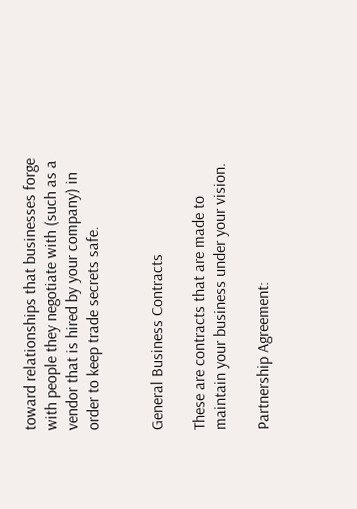toward relationships that businesses forge with people they negotiate with (such as a vendor that is hired by your company) in order to keep trade secrets safe.


General Business Contracts

These are contracts that are made to maintain your business under your vision.

Partnership Agreement: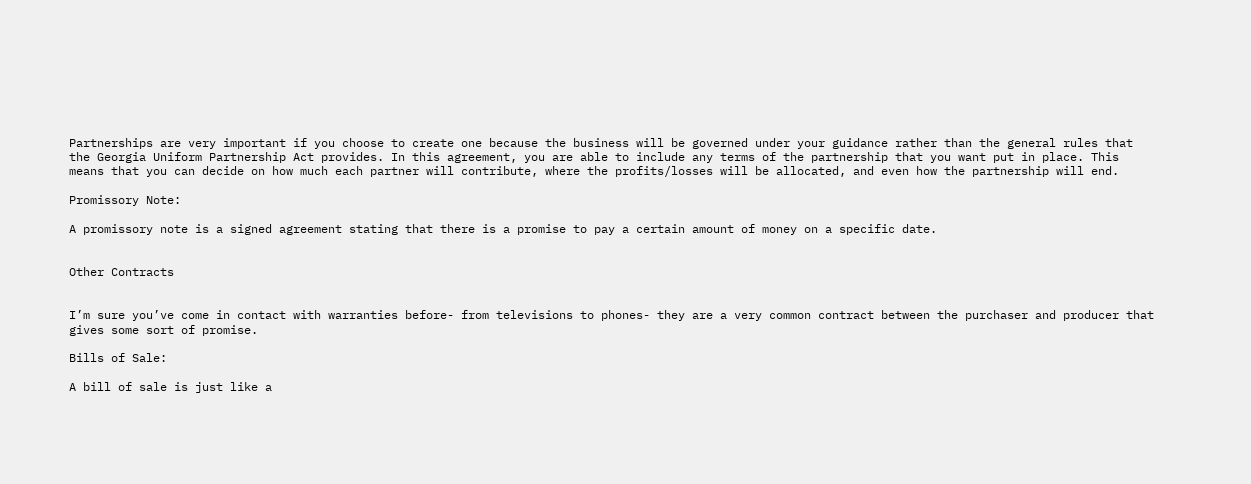Partnerships are very important if you choose to create one because the business will be governed under your guidance rather than the general rules that the Georgia Uniform Partnership Act provides. In this agreement, you are able to include any terms of the partnership that you want put in place. This means that you can decide on how much each partner will contribute, where the profits/losses will be allocated, and even how the partnership will end.

Promissory Note:

A promissory note is a signed agreement stating that there is a promise to pay a certain amount of money on a specific date.


Other Contracts


I’m sure you’ve come in contact with warranties before- from televisions to phones- they are a very common contract between the purchaser and producer that gives some sort of promise.

Bills of Sale:

A bill of sale is just like a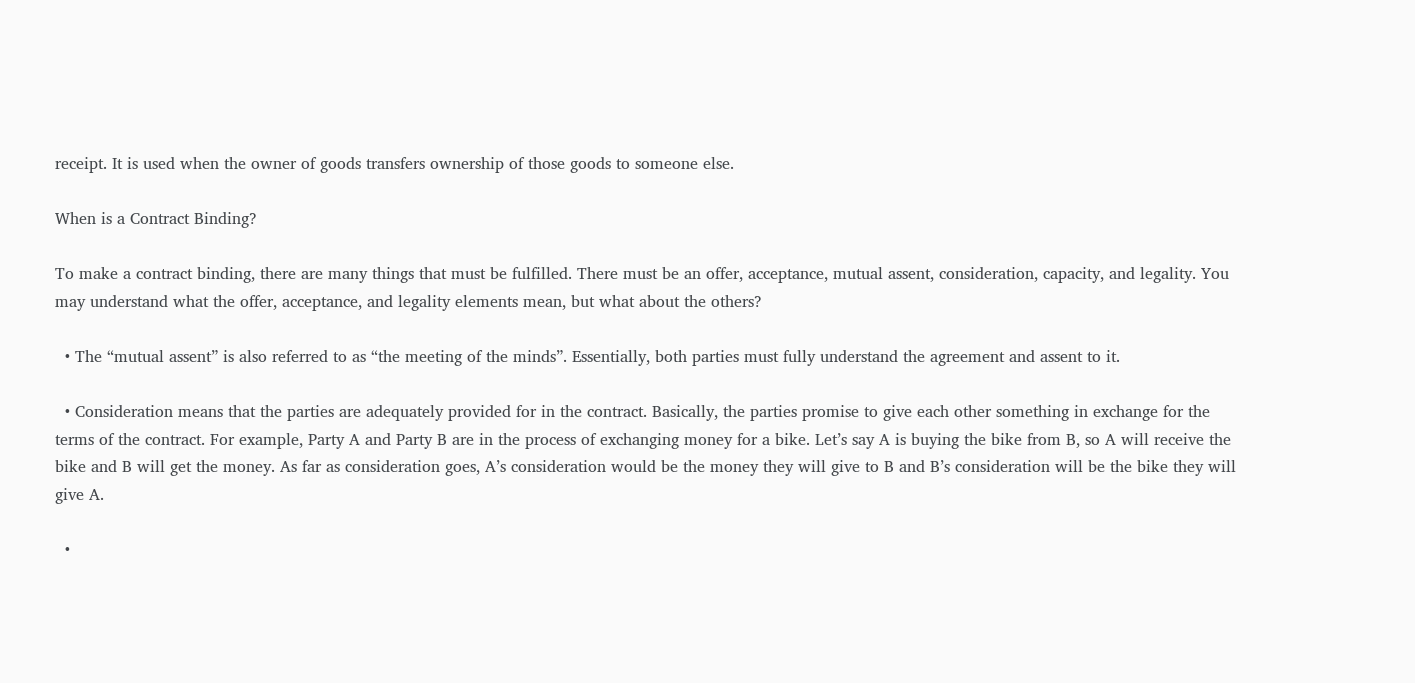receipt. It is used when the owner of goods transfers ownership of those goods to someone else.

When is a Contract Binding?

To make a contract binding, there are many things that must be fulfilled. There must be an offer, acceptance, mutual assent, consideration, capacity, and legality. You may understand what the offer, acceptance, and legality elements mean, but what about the others?

  • The “mutual assent” is also referred to as “the meeting of the minds”. Essentially, both parties must fully understand the agreement and assent to it.

  • Consideration means that the parties are adequately provided for in the contract. Basically, the parties promise to give each other something in exchange for the terms of the contract. For example, Party A and Party B are in the process of exchanging money for a bike. Let’s say A is buying the bike from B, so A will receive the bike and B will get the money. As far as consideration goes, A’s consideration would be the money they will give to B and B’s consideration will be the bike they will give A.

  •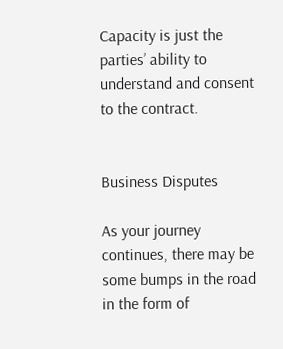Capacity is just the parties’ ability to understand and consent to the contract.


Business Disputes

As your journey continues, there may be some bumps in the road in the form of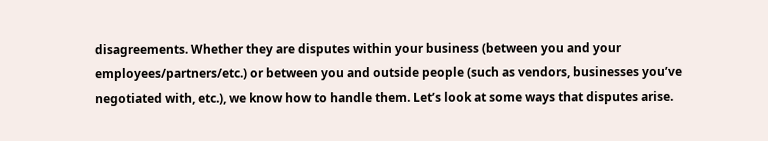disagreements. Whether they are disputes within your business (between you and your employees/partners/etc.) or between you and outside people (such as vendors, businesses you’ve negotiated with, etc.), we know how to handle them. Let’s look at some ways that disputes arise.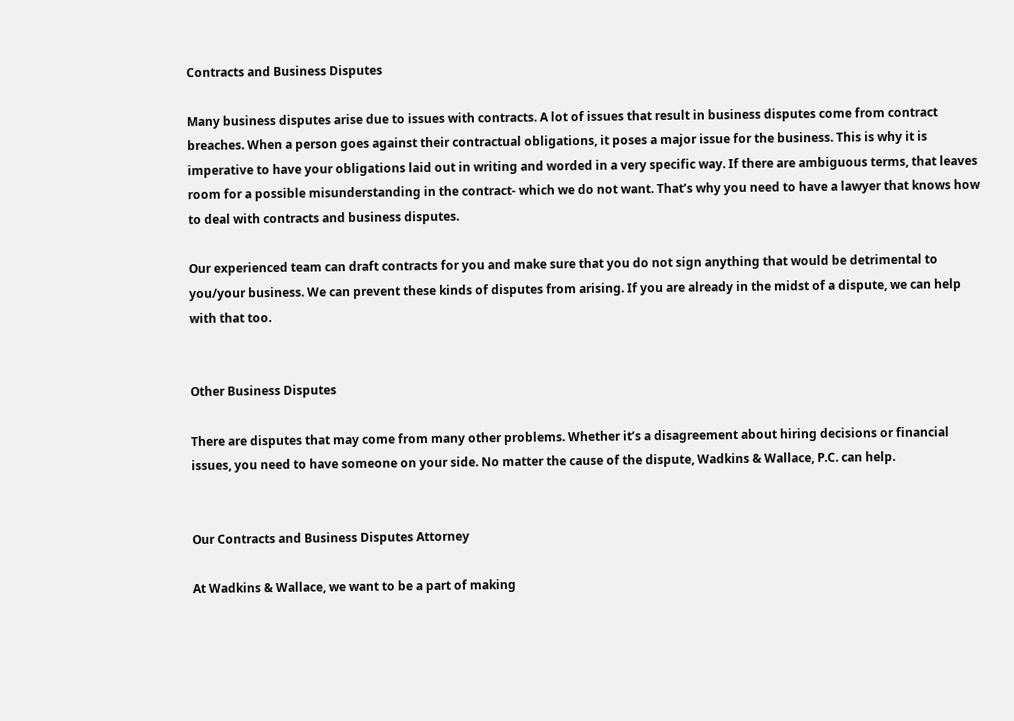Contracts and Business Disputes

Many business disputes arise due to issues with contracts. A lot of issues that result in business disputes come from contract breaches. When a person goes against their contractual obligations, it poses a major issue for the business. This is why it is imperative to have your obligations laid out in writing and worded in a very specific way. If there are ambiguous terms, that leaves room for a possible misunderstanding in the contract- which we do not want. That’s why you need to have a lawyer that knows how to deal with contracts and business disputes.

Our experienced team can draft contracts for you and make sure that you do not sign anything that would be detrimental to you/your business. We can prevent these kinds of disputes from arising. If you are already in the midst of a dispute, we can help with that too.


Other Business Disputes

There are disputes that may come from many other problems. Whether it’s a disagreement about hiring decisions or financial issues, you need to have someone on your side. No matter the cause of the dispute, Wadkins & Wallace, P.C. can help.


Our Contracts and Business Disputes Attorney

At Wadkins & Wallace, we want to be a part of making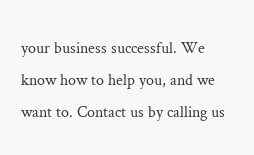your business successful. We know how to help you, and we want to. Contact us by calling us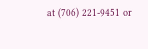at (706) 221-9451 or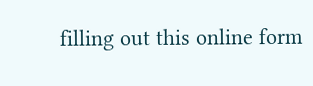filling out this online form